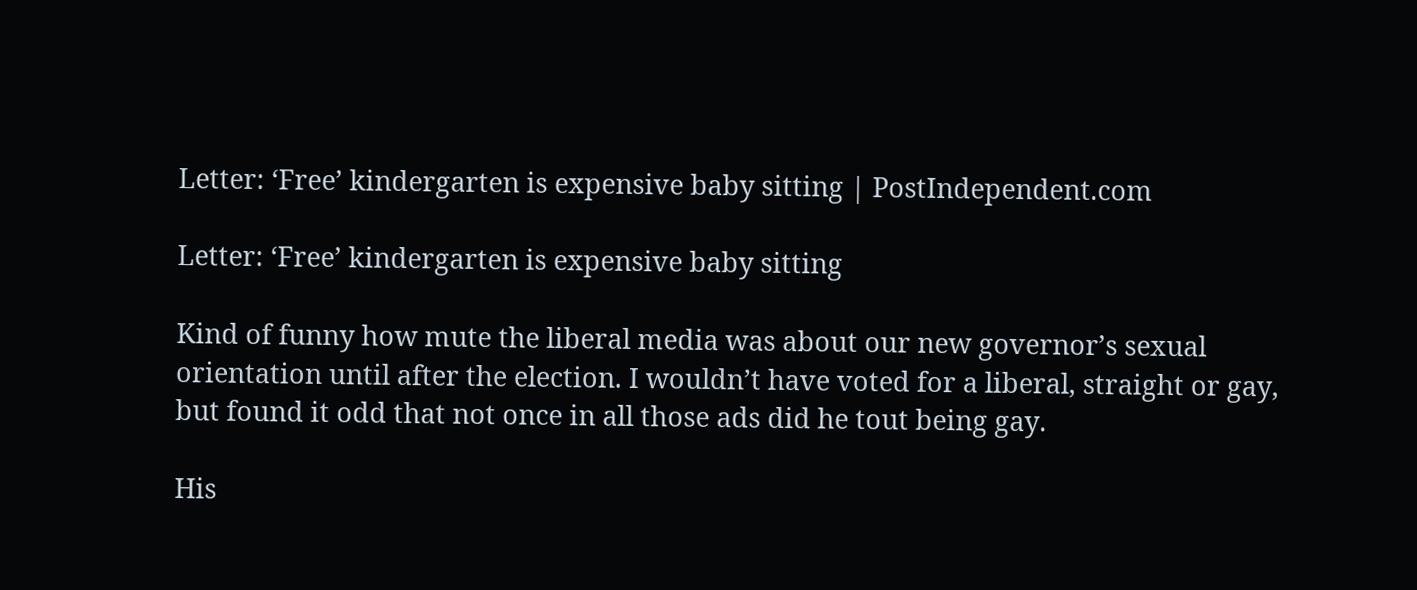Letter: ‘Free’ kindergarten is expensive baby sitting | PostIndependent.com

Letter: ‘Free’ kindergarten is expensive baby sitting

Kind of funny how mute the liberal media was about our new governor’s sexual orientation until after the election. I wouldn’t have voted for a liberal, straight or gay, but found it odd that not once in all those ads did he tout being gay.

His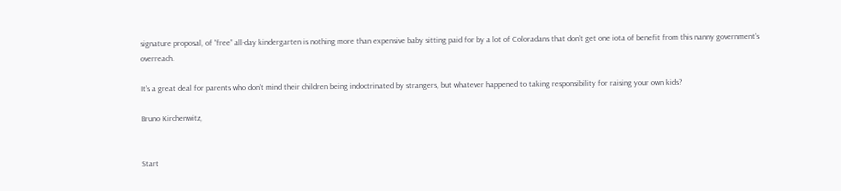signature proposal, of “free” all-day kindergarten is nothing more than expensive baby sitting paid for by a lot of Coloradans that don’t get one iota of benefit from this nanny government’s overreach.

It’s a great deal for parents who don’t mind their children being indoctrinated by strangers, but whatever happened to taking responsibility for raising your own kids?

Bruno Kirchenwitz,


Start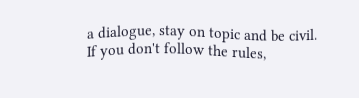a dialogue, stay on topic and be civil.
If you don't follow the rules,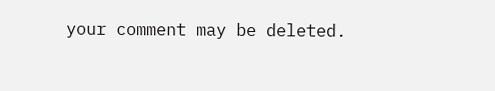your comment may be deleted.